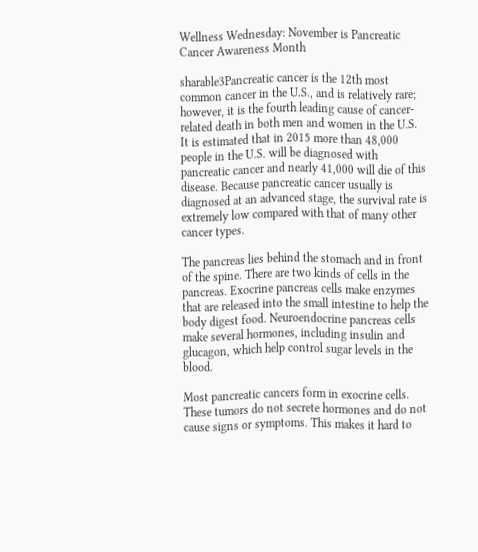Wellness Wednesday: November is Pancreatic Cancer Awareness Month

sharable3Pancreatic cancer is the 12th most common cancer in the U.S., and is relatively rare; however, it is the fourth leading cause of cancer-related death in both men and women in the U.S. It is estimated that in 2015 more than 48,000 people in the U.S. will be diagnosed with pancreatic cancer and nearly 41,000 will die of this disease. Because pancreatic cancer usually is diagnosed at an advanced stage, the survival rate is extremely low compared with that of many other cancer types.

The pancreas lies behind the stomach and in front of the spine. There are two kinds of cells in the pancreas. Exocrine pancreas cells make enzymes that are released into the small intestine to help the body digest food. Neuroendocrine pancreas cells make several hormones, including insulin and glucagon, which help control sugar levels in the blood.

Most pancreatic cancers form in exocrine cells. These tumors do not secrete hormones and do not cause signs or symptoms. This makes it hard to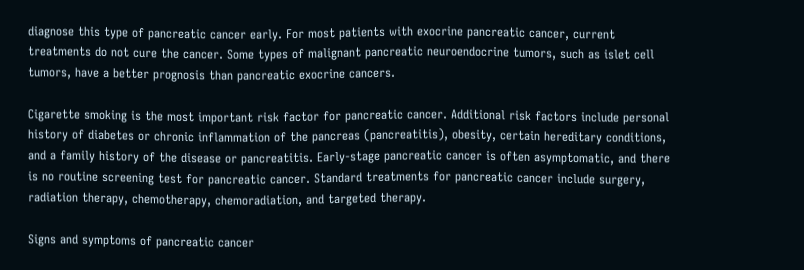diagnose this type of pancreatic cancer early. For most patients with exocrine pancreatic cancer, current treatments do not cure the cancer. Some types of malignant pancreatic neuroendocrine tumors, such as islet cell tumors, have a better prognosis than pancreatic exocrine cancers.

Cigarette smoking is the most important risk factor for pancreatic cancer. Additional risk factors include personal history of diabetes or chronic inflammation of the pancreas (pancreatitis), obesity, certain hereditary conditions, and a family history of the disease or pancreatitis. Early-stage pancreatic cancer is often asymptomatic, and there is no routine screening test for pancreatic cancer. Standard treatments for pancreatic cancer include surgery, radiation therapy, chemotherapy, chemoradiation, and targeted therapy.

Signs and symptoms of pancreatic cancer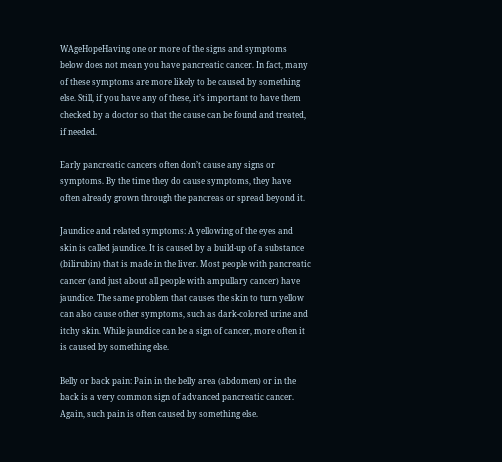WAgeHopeHaving one or more of the signs and symptoms below does not mean you have pancreatic cancer. In fact, many of these symptoms are more likely to be caused by something else. Still, if you have any of these, it’s important to have them checked by a doctor so that the cause can be found and treated, if needed.

Early pancreatic cancers often don’t cause any signs or symptoms. By the time they do cause symptoms, they have often already grown through the pancreas or spread beyond it.

Jaundice and related symptoms: A yellowing of the eyes and skin is called jaundice. It is caused by a build-up of a substance (bilirubin) that is made in the liver. Most people with pancreatic cancer (and just about all people with ampullary cancer) have jaundice. The same problem that causes the skin to turn yellow can also cause other symptoms, such as dark-colored urine and itchy skin. While jaundice can be a sign of cancer, more often it is caused by something else.

Belly or back pain: Pain in the belly area (abdomen) or in the back is a very common sign of advanced pancreatic cancer. Again, such pain is often caused by something else.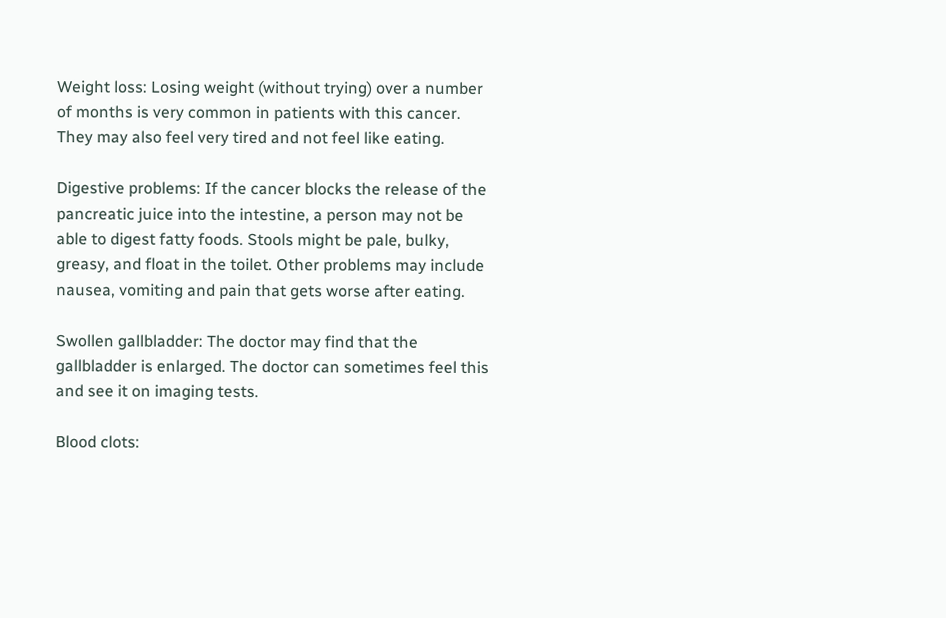Weight loss: Losing weight (without trying) over a number of months is very common in patients with this cancer. They may also feel very tired and not feel like eating.

Digestive problems: If the cancer blocks the release of the pancreatic juice into the intestine, a person may not be able to digest fatty foods. Stools might be pale, bulky, greasy, and float in the toilet. Other problems may include nausea, vomiting and pain that gets worse after eating.

Swollen gallbladder: The doctor may find that the gallbladder is enlarged. The doctor can sometimes feel this and see it on imaging tests.

Blood clots: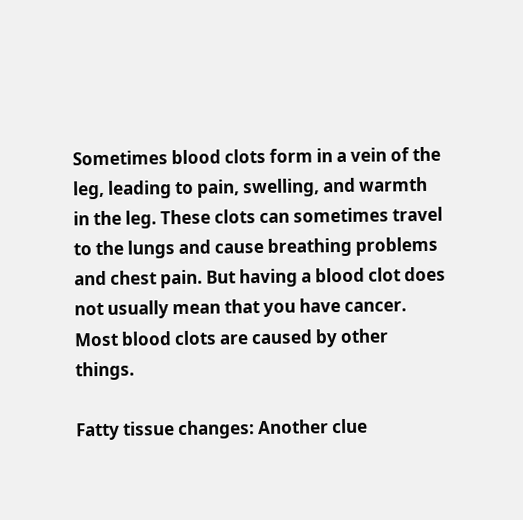Sometimes blood clots form in a vein of the leg, leading to pain, swelling, and warmth in the leg. These clots can sometimes travel to the lungs and cause breathing problems and chest pain. But having a blood clot does not usually mean that you have cancer. Most blood clots are caused by other things.

Fatty tissue changes: Another clue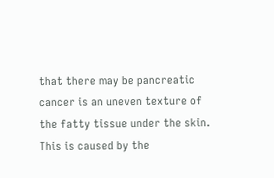that there may be pancreatic cancer is an uneven texture of the fatty tissue under the skin. This is caused by the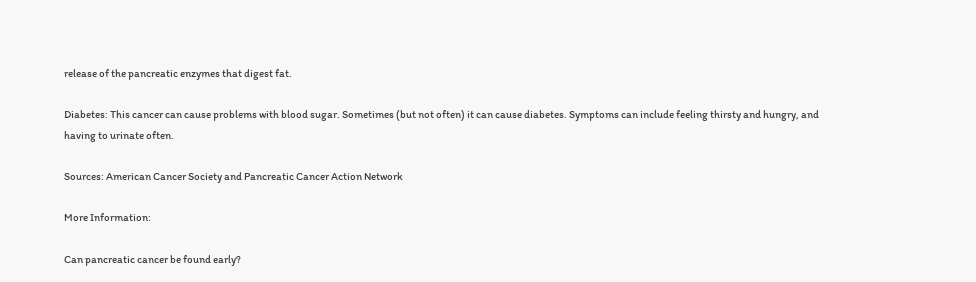release of the pancreatic enzymes that digest fat.

Diabetes: This cancer can cause problems with blood sugar. Sometimes (but not often) it can cause diabetes. Symptoms can include feeling thirsty and hungry, and having to urinate often.

Sources: American Cancer Society and Pancreatic Cancer Action Network

More Information:

Can pancreatic cancer be found early?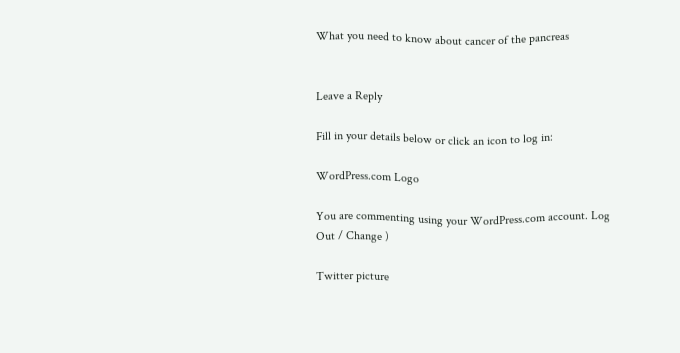What you need to know about cancer of the pancreas


Leave a Reply

Fill in your details below or click an icon to log in:

WordPress.com Logo

You are commenting using your WordPress.com account. Log Out / Change )

Twitter picture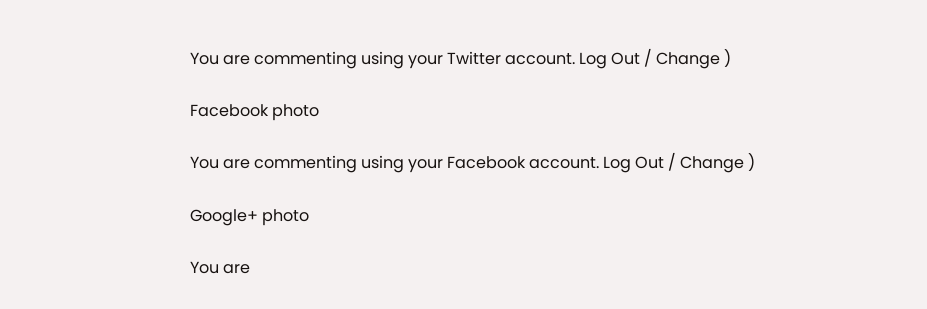You are commenting using your Twitter account. Log Out / Change )

Facebook photo

You are commenting using your Facebook account. Log Out / Change )

Google+ photo

You are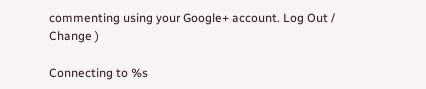commenting using your Google+ account. Log Out / Change )

Connecting to %s